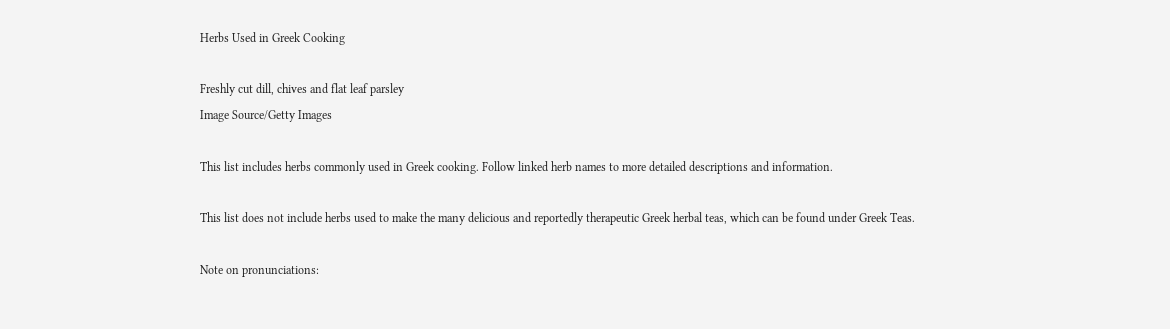Herbs Used in Greek Cooking

Freshly cut dill, chives and flat leaf parsley
Image Source/Getty Images

This list includes herbs commonly used in Greek cooking. Follow linked herb names to more detailed descriptions and information.

This list does not include herbs used to make the many delicious and reportedly therapeutic Greek herbal teas, which can be found under Greek Teas.

Note on pronunciations: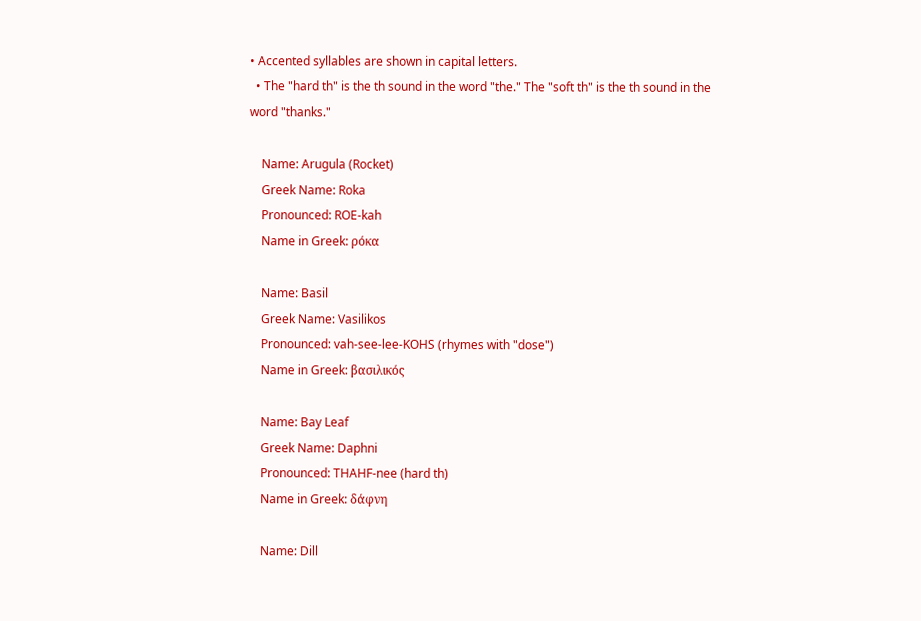• Accented syllables are shown in capital letters.
  • The "hard th" is the th sound in the word "the." The "soft th" is the th sound in the word "thanks."

    Name: Arugula (Rocket)
    Greek Name: Roka
    Pronounced: ROE-kah
    Name in Greek: ρόκα

    Name: Basil
    Greek Name: Vasilikos
    Pronounced: vah-see-lee-KOHS (rhymes with "dose")
    Name in Greek: βασιλικός

    Name: Bay Leaf
    Greek Name: Daphni
    Pronounced: THAHF-nee (hard th)
    Name in Greek: δάφνη

    Name: Dill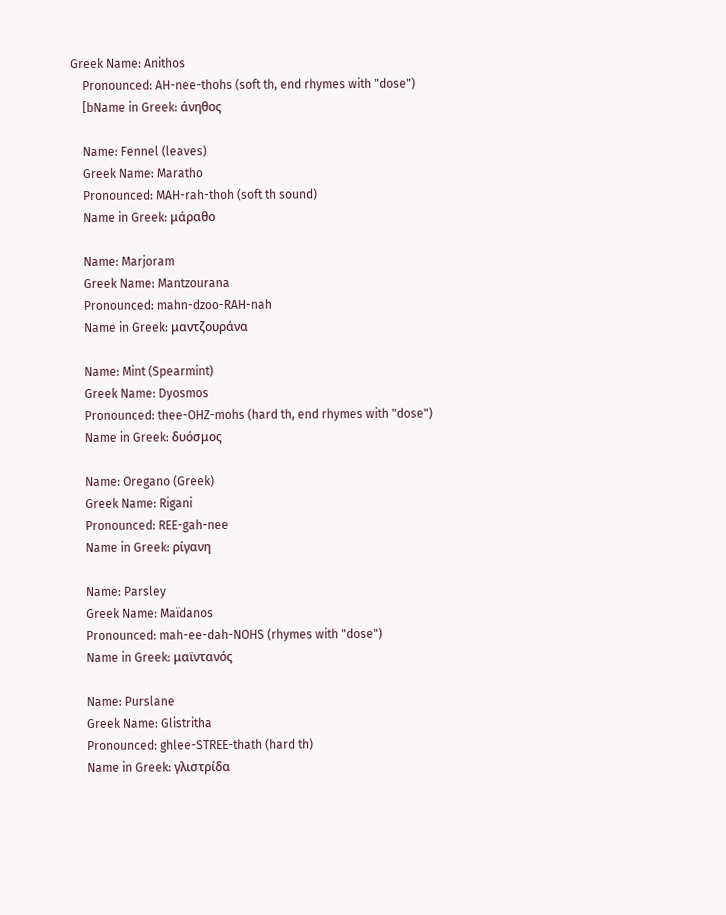Greek Name: Anithos
    Pronounced: AH-nee-thohs (soft th, end rhymes with "dose")
    [bName in Greek: άνηθος

    Name: Fennel (leaves)
    Greek Name: Maratho
    Pronounced: MAH-rah-thoh (soft th sound)
    Name in Greek: μάραθο

    Name: Marjoram
    Greek Name: Mantzourana
    Pronounced: mahn-dzoo-RAH-nah
    Name in Greek: μαντζουράνα

    Name: Mint (Spearmint)
    Greek Name: Dyosmos
    Pronounced: thee-OHZ-mohs (hard th, end rhymes with "dose")
    Name in Greek: δυόσμος

    Name: Oregano (Greek)
    Greek Name: Rigani
    Pronounced: REE-gah-nee
    Name in Greek: ρίγανη

    Name: Parsley
    Greek Name: Maïdanos
    Pronounced: mah-ee-dah-NOHS (rhymes with "dose")
    Name in Greek: μαϊντανός

    Name: Purslane
    Greek Name: Glistritha
    Pronounced: ghlee-STREE-thath (hard th)
    Name in Greek: γλιστρίδα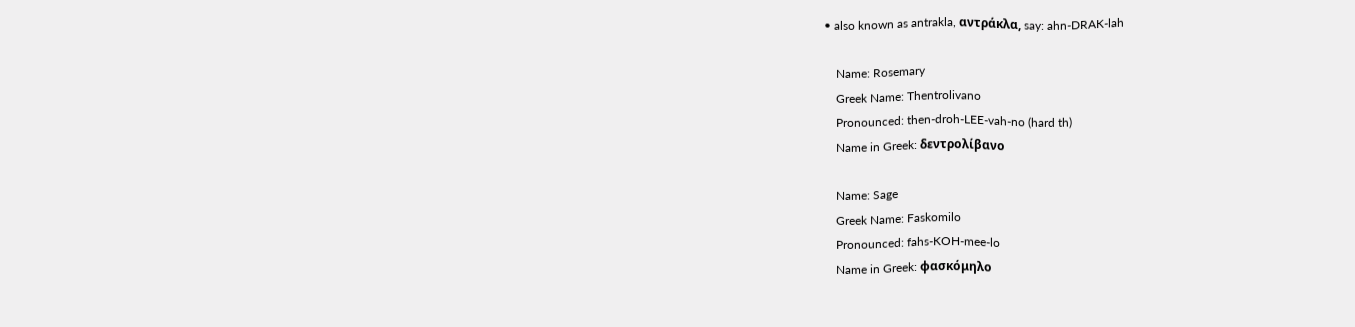• also known as antrakla, αντράκλα, say: ahn-DRAK-lah

    Name: Rosemary
    Greek Name: Thentrolivano
    Pronounced: then-droh-LEE-vah-no (hard th)
    Name in Greek: δεντρολίβανο

    Name: Sage
    Greek Name: Faskomilo
    Pronounced: fahs-KOH-mee-lo
    Name in Greek: φασκόμηλο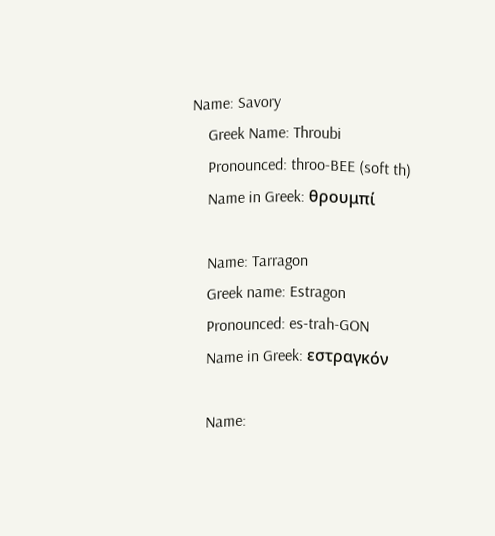Name: Savory
    Greek Name: Throubi
    Pronounced: throo-BEE (soft th)
    Name in Greek: θρουμπί

    Name: Tarragon
    Greek name: Estragon
    Pronounced: es-trah-GON
    Name in Greek: εστραγκόν

    Name: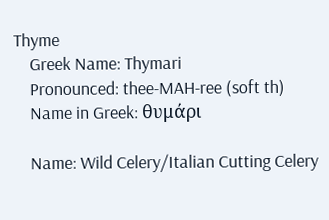Thyme
    Greek Name: Thymari
    Pronounced: thee-MAH-ree (soft th)
    Name in Greek: θυμάρι

    Name: Wild Celery/Italian Cutting Celery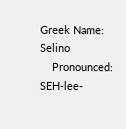Greek Name: Selino
    Pronounced: SEH-lee-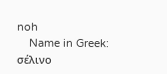noh
    Name in Greek: σέλινο